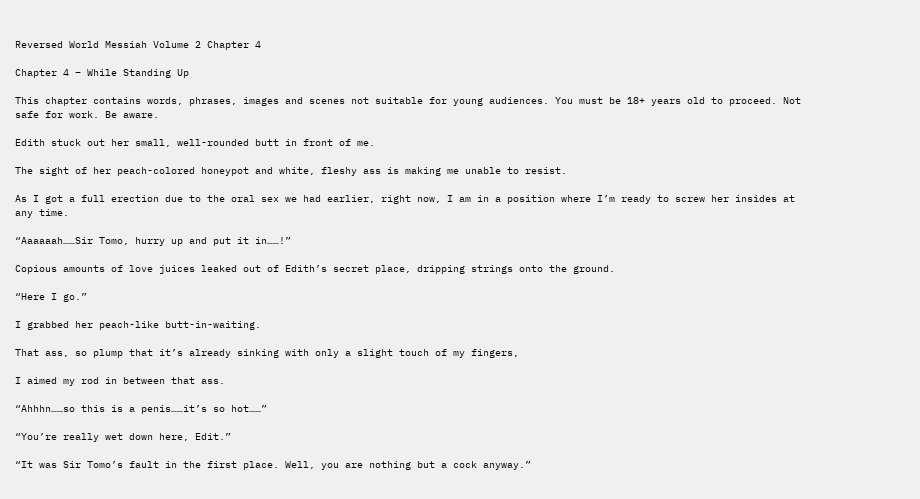Reversed World Messiah Volume 2 Chapter 4

Chapter 4 – While Standing Up

This chapter contains words, phrases, images and scenes not suitable for young audiences. You must be 18+ years old to proceed. Not safe for work. Be aware.

Edith stuck out her small, well-rounded butt in front of me.

The sight of her peach-colored honeypot and white, fleshy ass is making me unable to resist.

As I got a full erection due to the oral sex we had earlier, right now, I am in a position where I’m ready to screw her insides at any time.

“Aaaaaah……Sir Tomo, hurry up and put it in……!”

Copious amounts of love juices leaked out of Edith’s secret place, dripping strings onto the ground.

“Here I go.”

I grabbed her peach-like butt-in-waiting.

That ass, so plump that it’s already sinking with only a slight touch of my fingers,

I aimed my rod in between that ass.

“Ahhhn……so this is a penis……it’s so hot……”

“You’re really wet down here, Edit.”

“It was Sir Tomo’s fault in the first place. Well, you are nothing but a cock anyway.”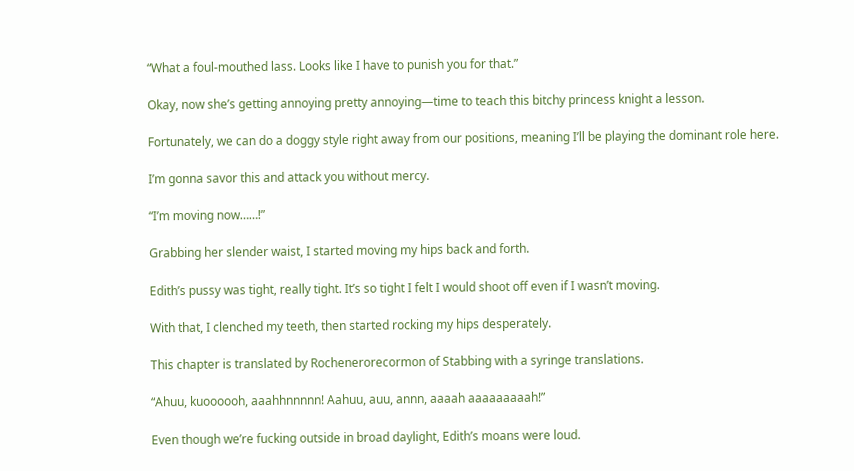“What a foul-mouthed lass. Looks like I have to punish you for that.”

Okay, now she’s getting annoying pretty annoying—time to teach this bitchy princess knight a lesson.

Fortunately, we can do a doggy style right away from our positions, meaning I’ll be playing the dominant role here.

I’m gonna savor this and attack you without mercy.

“I’m moving now……!”

Grabbing her slender waist, I started moving my hips back and forth.

Edith’s pussy was tight, really tight. It’s so tight I felt I would shoot off even if I wasn’t moving.

With that, I clenched my teeth, then started rocking my hips desperately.

This chapter is translated by Rochenerorecormon of Stabbing with a syringe translations.

“Ahuu, kuoooooh, aaahhnnnnn! Aahuu, auu, annn, aaaah aaaaaaaaah!”

Even though we’re fucking outside in broad daylight, Edith’s moans were loud.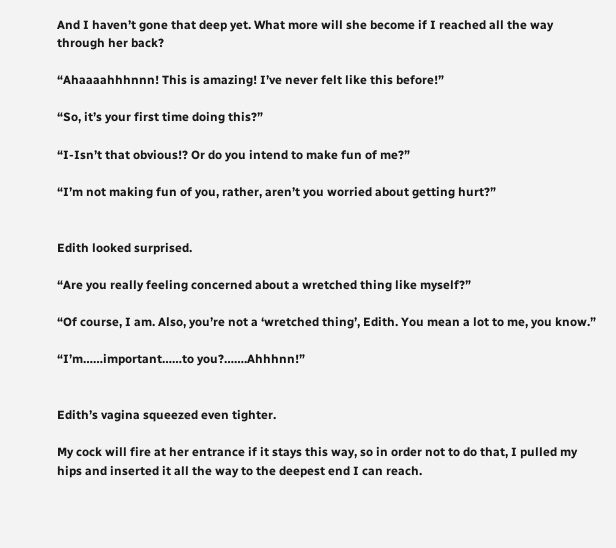And I haven’t gone that deep yet. What more will she become if I reached all the way through her back?

“Ahaaaahhhnnn! This is amazing! I’ve never felt like this before!”

“So, it’s your first time doing this?”

“I-Isn’t that obvious!? Or do you intend to make fun of me?”

“I’m not making fun of you, rather, aren’t you worried about getting hurt?”


Edith looked surprised.

“Are you really feeling concerned about a wretched thing like myself?”

“Of course, I am. Also, you’re not a ‘wretched thing’, Edith. You mean a lot to me, you know.”

“I’m……important……to you?…….Ahhhnn!”


Edith’s vagina squeezed even tighter.

My cock will fire at her entrance if it stays this way, so in order not to do that, I pulled my hips and inserted it all the way to the deepest end I can reach.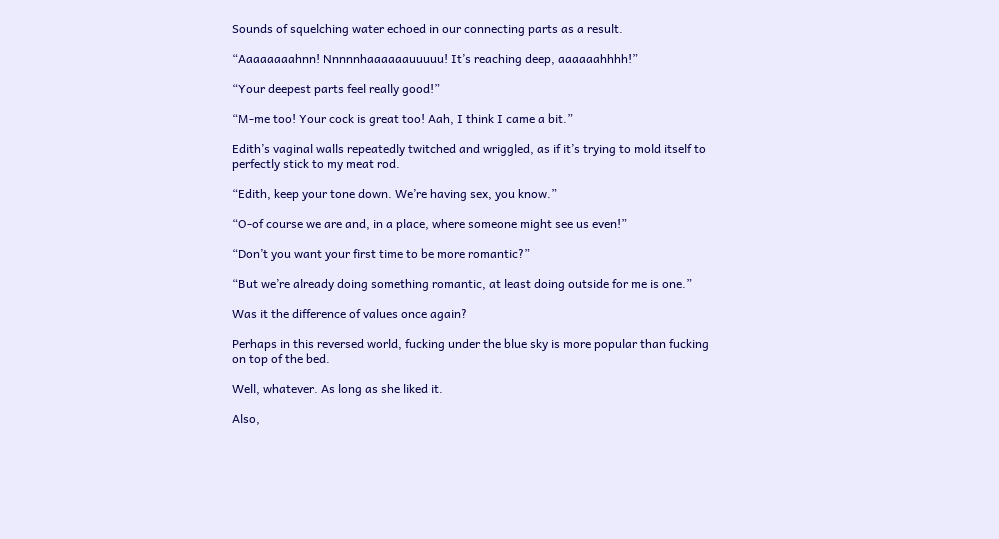Sounds of squelching water echoed in our connecting parts as a result.

“Aaaaaaaahnn! Nnnnnhaaaaaauuuuu! It’s reaching deep, aaaaaahhhh!”

“Your deepest parts feel really good!”

“M-me too! Your cock is great too! Aah, I think I came a bit.”

Edith’s vaginal walls repeatedly twitched and wriggled, as if it’s trying to mold itself to perfectly stick to my meat rod.

“Edith, keep your tone down. We’re having sex, you know.”

“O-of course we are and, in a place, where someone might see us even!”

“Don’t you want your first time to be more romantic?”

“But we’re already doing something romantic, at least doing outside for me is one.”

Was it the difference of values once again?

Perhaps in this reversed world, fucking under the blue sky is more popular than fucking on top of the bed.

Well, whatever. As long as she liked it.

Also,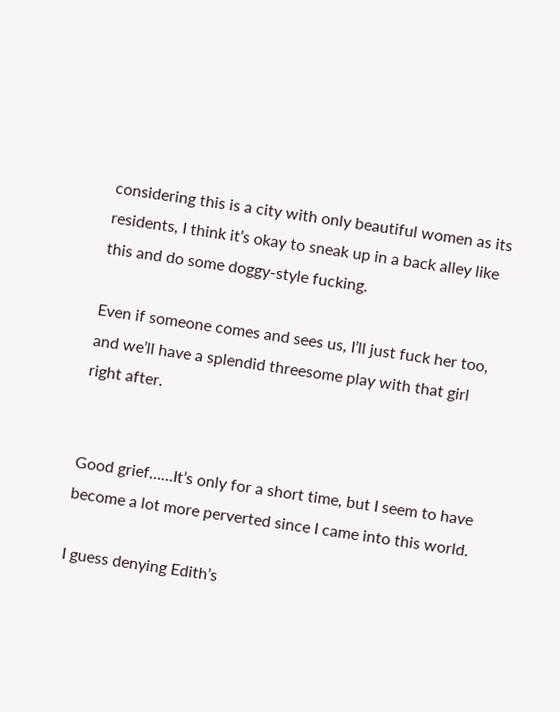considering this is a city with only beautiful women as its residents, I think it’s okay to sneak up in a back alley like this and do some doggy-style fucking.

Even if someone comes and sees us, I’ll just fuck her too, and we’ll have a splendid threesome play with that girl right after.


Good grief……It’s only for a short time, but I seem to have become a lot more perverted since I came into this world.

I guess denying Edith’s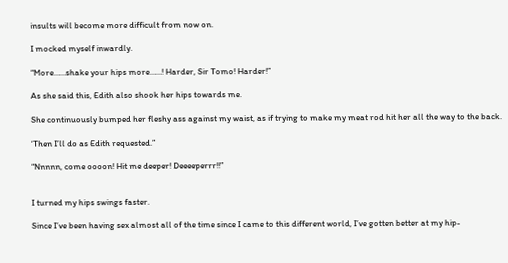insults will become more difficult from now on.

I mocked myself inwardly.

“More……shake your hips more……! Harder, Sir Tomo! Harder!”

As she said this, Edith also shook her hips towards me.

She continuously bumped her fleshy ass against my waist, as if trying to make my meat rod hit her all the way to the back.

‘Then I’ll do as Edith requested.”

“Nnnnn, come oooon! Hit me deeper! Deeeeperrr!!”


I turned my hips swings faster.

Since I’ve been having sex almost all of the time since I came to this different world, I’ve gotten better at my hip-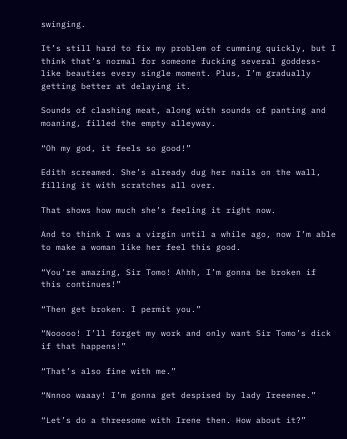swinging.

It’s still hard to fix my problem of cumming quickly, but I think that’s normal for someone fucking several goddess-like beauties every single moment. Plus, I’m gradually getting better at delaying it.

Sounds of clashing meat, along with sounds of panting and moaning, filled the empty alleyway.

“Oh my god, it feels so good!”

Edith screamed. She’s already dug her nails on the wall, filling it with scratches all over.

That shows how much she’s feeling it right now.

And to think I was a virgin until a while ago, now I’m able to make a woman like her feel this good.

“You’re amazing, Sir Tomo! Ahhh, I’m gonna be broken if this continues!”

“Then get broken. I permit you.”

“Nooooo! I’ll forget my work and only want Sir Tomo’s dick if that happens!”

“That’s also fine with me.”

“Nnnoo waaay! I’m gonna get despised by lady Ireeenee.”

“Let’s do a threesome with Irene then. How about it?”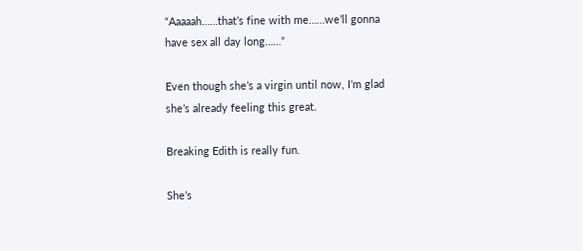“Aaaaah……that’s fine with me……we’ll gonna have sex all day long……”

Even though she’s a virgin until now, I’m glad she’s already feeling this great.

Breaking Edith is really fun.

She’s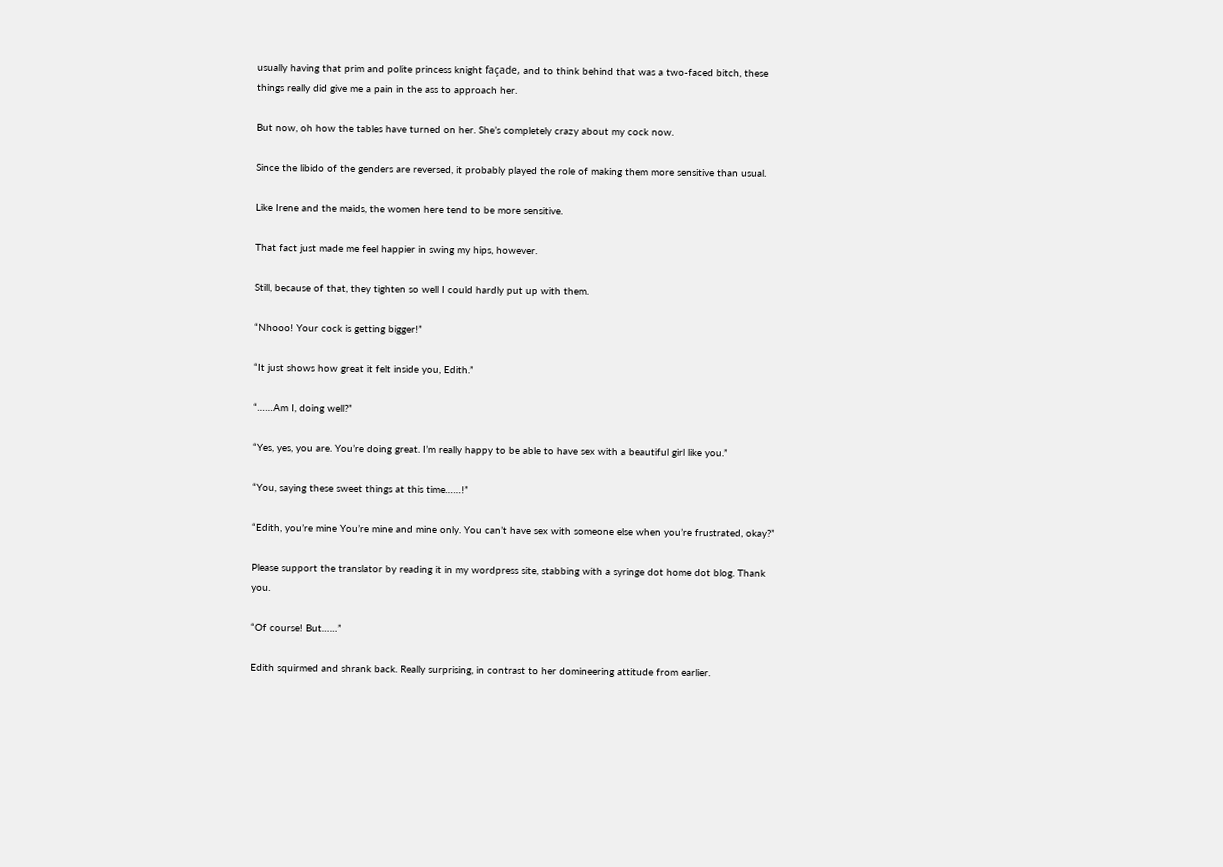usually having that prim and polite princess knight façade, and to think behind that was a two-faced bitch, these things really did give me a pain in the ass to approach her.

But now, oh how the tables have turned on her. She’s completely crazy about my cock now.

Since the libido of the genders are reversed, it probably played the role of making them more sensitive than usual.

Like Irene and the maids, the women here tend to be more sensitive.

That fact just made me feel happier in swing my hips, however.

Still, because of that, they tighten so well I could hardly put up with them.

“Nhooo! Your cock is getting bigger!”

“It just shows how great it felt inside you, Edith.”

“……Am I, doing well?”

“Yes, yes, you are. You’re doing great. I’m really happy to be able to have sex with a beautiful girl like you.”

“You, saying these sweet things at this time……!”

“Edith, you’re mine You’re mine and mine only. You can’t have sex with someone else when you’re frustrated, okay?”

Please support the translator by reading it in my wordpress site, stabbing with a syringe dot home dot blog. Thank you.

“Of course! But……”

Edith squirmed and shrank back. Really surprising, in contrast to her domineering attitude from earlier.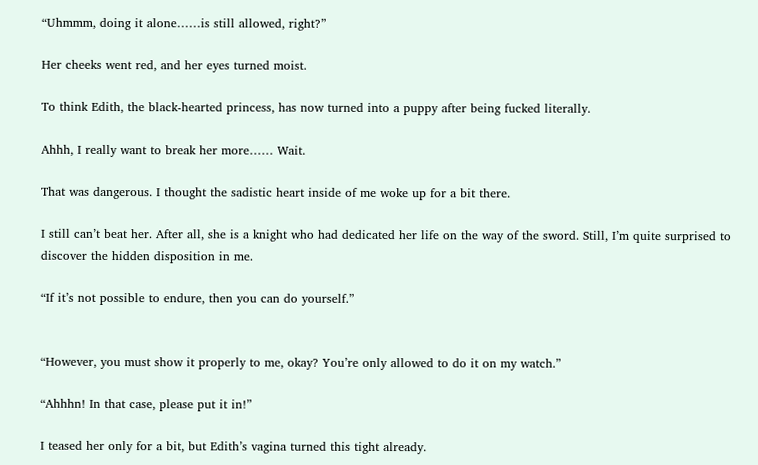“Uhmmm, doing it alone……is still allowed, right?”

Her cheeks went red, and her eyes turned moist.

To think Edith, the black-hearted princess, has now turned into a puppy after being fucked literally.

Ahhh, I really want to break her more…… Wait.

That was dangerous. I thought the sadistic heart inside of me woke up for a bit there.

I still can’t beat her. After all, she is a knight who had dedicated her life on the way of the sword. Still, I’m quite surprised to discover the hidden disposition in me.

“If it’s not possible to endure, then you can do yourself.”


“However, you must show it properly to me, okay? You’re only allowed to do it on my watch.”

“Ahhhn! In that case, please put it in!”

I teased her only for a bit, but Edith’s vagina turned this tight already.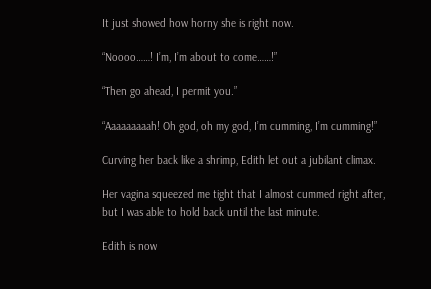It just showed how horny she is right now.

“Noooo……! I’m, I’m about to come……!”

“Then go ahead, I permit you.”

“Aaaaaaaaah! Oh god, oh my god, I’m cumming, I’m cumming!”

Curving her back like a shrimp, Edith let out a jubilant climax.

Her vagina squeezed me tight that I almost cummed right after, but I was able to hold back until the last minute.

Edith is now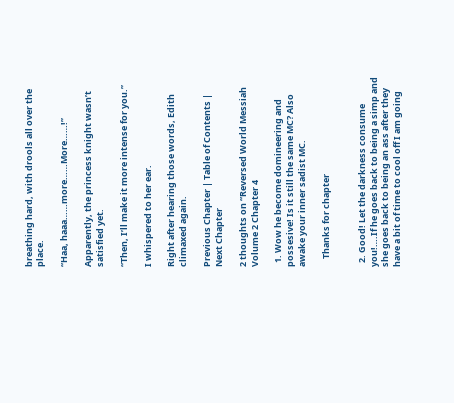breathing hard, with drools all over the place.

“Haa, haaa……more……More……!”

Apparently, the princess knight wasn’t satisfied yet.

“Then, I’ll make it more intense for you.”

I whispered to her ear.

Right after hearing those words, Edith climaxed again.

Previous Chapter | Table of Contents | Next Chapter

2 thoughts on “Reversed World Messiah Volume 2 Chapter 4

  1. Wow he become domineering and possesive! Is it still the same MC? Also awake your inner sadist MC.

    Thanks for chapter


  2. Good! Let the darkness consume you!….If he goes back to being a simp and she goes back to being an ass after they have a bit of time to cool off I am going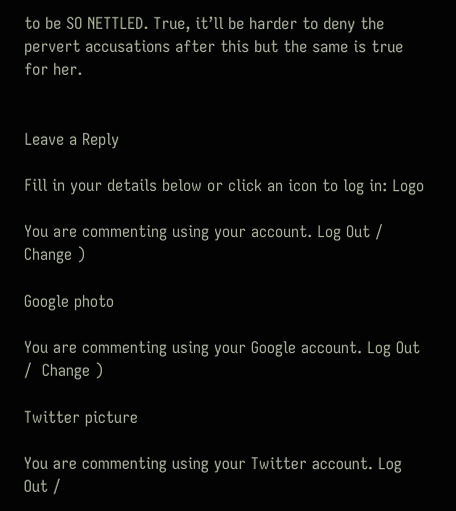to be SO NETTLED. True, it’ll be harder to deny the pervert accusations after this but the same is true for her.


Leave a Reply

Fill in your details below or click an icon to log in: Logo

You are commenting using your account. Log Out /  Change )

Google photo

You are commenting using your Google account. Log Out /  Change )

Twitter picture

You are commenting using your Twitter account. Log Out /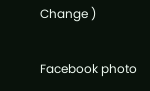Change )

Facebook photo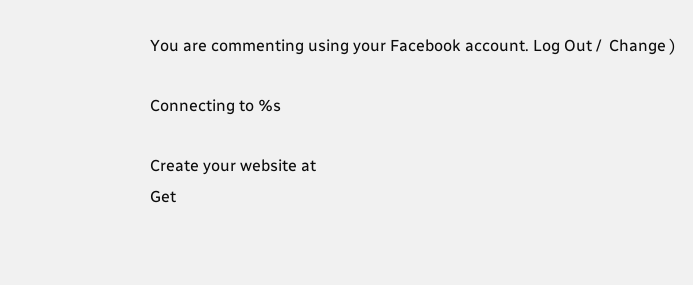You are commenting using your Facebook account. Log Out /  Change )

Connecting to %s

Create your website at
Get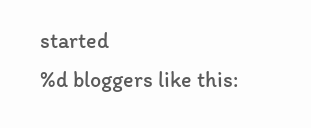started
%d bloggers like this: